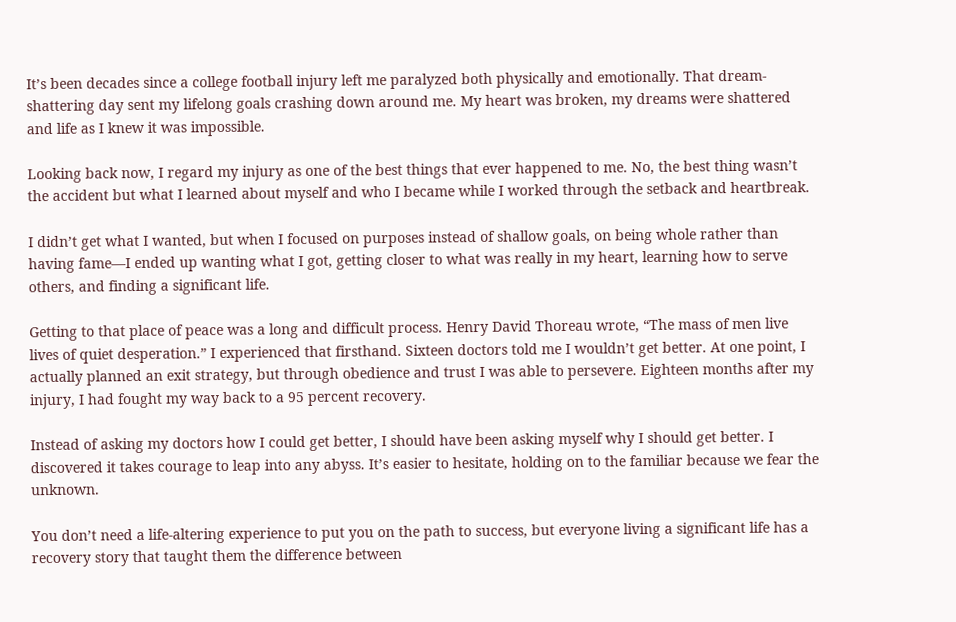It’s been decades since a college football injury left me paralyzed both physically and emotionally. That dream-shattering day sent my lifelong goals crashing down around me. My heart was broken, my dreams were shattered and life as I knew it was impossible.

Looking back now, I regard my injury as one of the best things that ever happened to me. No, the best thing wasn’t the accident but what I learned about myself and who I became while I worked through the setback and heartbreak.

I didn’t get what I wanted, but when I focused on purposes instead of shallow goals, on being whole rather than having fame—I ended up wanting what I got, getting closer to what was really in my heart, learning how to serve others, and finding a significant life.

Getting to that place of peace was a long and difficult process. Henry David Thoreau wrote, “The mass of men live lives of quiet desperation.” I experienced that firsthand. Sixteen doctors told me I wouldn’t get better. At one point, I actually planned an exit strategy, but through obedience and trust I was able to persevere. Eighteen months after my injury, I had fought my way back to a 95 percent recovery.

Instead of asking my doctors how I could get better, I should have been asking myself why I should get better. I discovered it takes courage to leap into any abyss. It’s easier to hesitate, holding on to the familiar because we fear the unknown.

You don’t need a life-altering experience to put you on the path to success, but everyone living a significant life has a recovery story that taught them the difference between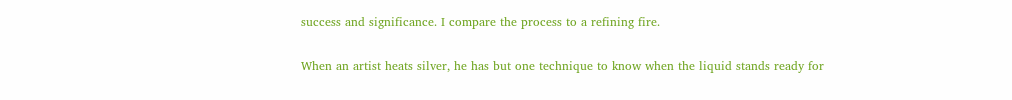success and significance. I compare the process to a refining fire.

When an artist heats silver, he has but one technique to know when the liquid stands ready for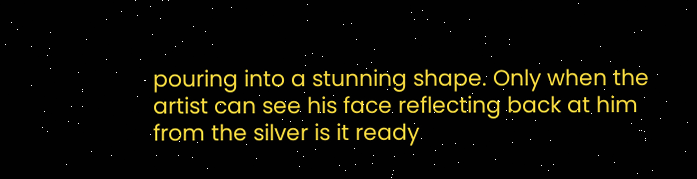pouring into a stunning shape. Only when the artist can see his face reflecting back at him from the silver is it ready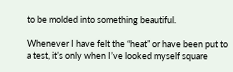to be molded into something beautiful.

Whenever I have felt the “heat” or have been put to a test, it’s only when I’ve looked myself square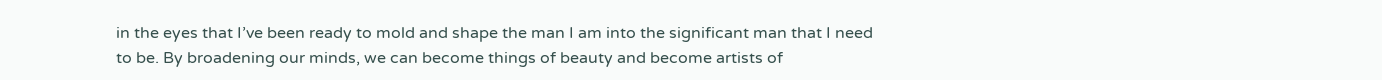in the eyes that I’ve been ready to mold and shape the man I am into the significant man that I need to be. By broadening our minds, we can become things of beauty and become artists of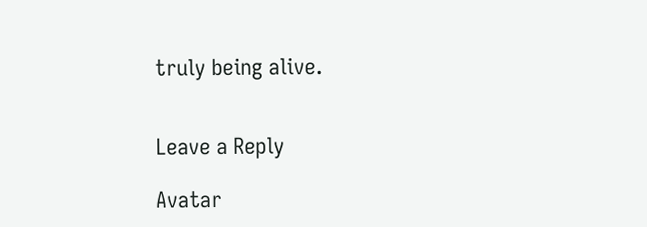truly being alive.


Leave a Reply

Avatar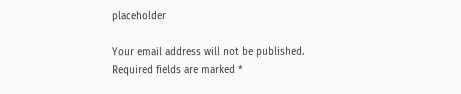placeholder

Your email address will not be published. Required fields are marked *